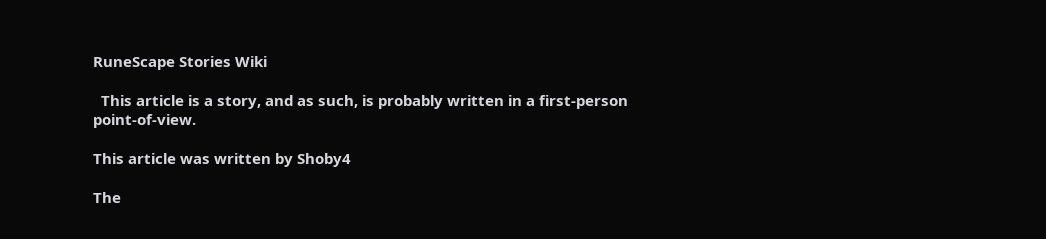RuneScape Stories Wiki

  This article is a story, and as such, is probably written in a first-person point-of-view.

This article was written by Shoby4

The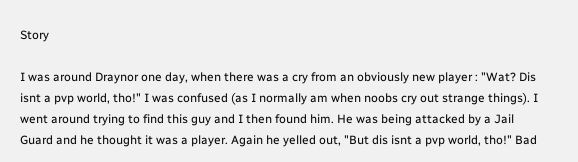Story

I was around Draynor one day, when there was a cry from an obviously new player : "Wat? Dis isnt a pvp world, tho!" I was confused (as I normally am when noobs cry out strange things). I went around trying to find this guy and I then found him. He was being attacked by a Jail Guard and he thought it was a player. Again he yelled out, "But dis isnt a pvp world, tho!" Bad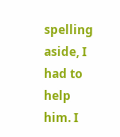spelling aside, I had to help him. I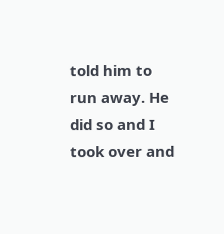told him to run away. He did so and I took over and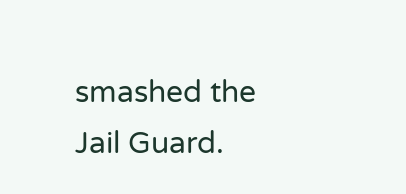smashed the Jail Guard.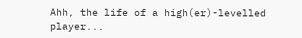Ahh, the life of a high(er)-levelled player...